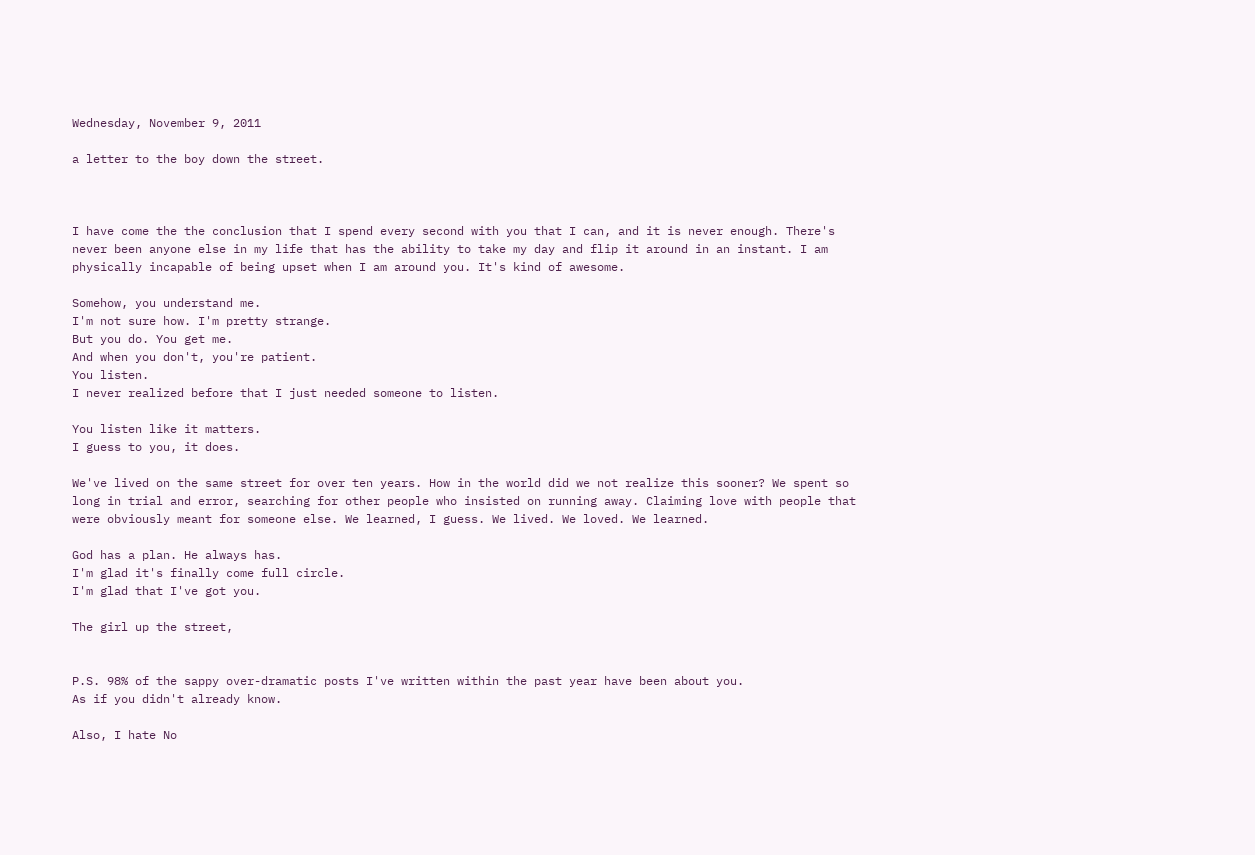Wednesday, November 9, 2011

a letter to the boy down the street.



I have come the the conclusion that I spend every second with you that I can, and it is never enough. There's never been anyone else in my life that has the ability to take my day and flip it around in an instant. I am physically incapable of being upset when I am around you. It's kind of awesome.

Somehow, you understand me.
I'm not sure how. I'm pretty strange.
But you do. You get me.
And when you don't, you're patient.
You listen.
I never realized before that I just needed someone to listen.

You listen like it matters.
I guess to you, it does.

We've lived on the same street for over ten years. How in the world did we not realize this sooner? We spent so long in trial and error, searching for other people who insisted on running away. Claiming love with people that were obviously meant for someone else. We learned, I guess. We lived. We loved. We learned.

God has a plan. He always has.
I'm glad it's finally come full circle.
I'm glad that I've got you.

The girl up the street,


P.S. 98% of the sappy over-dramatic posts I've written within the past year have been about you.
As if you didn't already know.

Also, I hate No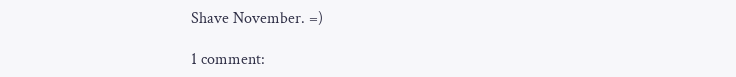Shave November. =)

1 comment: